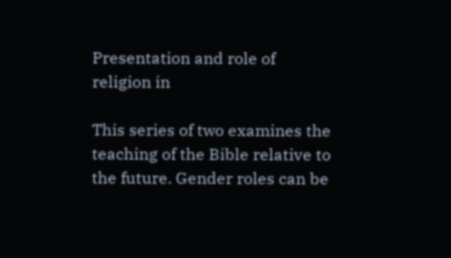Presentation and role of religion in

This series of two examines the teaching of the Bible relative to the future. Gender roles can be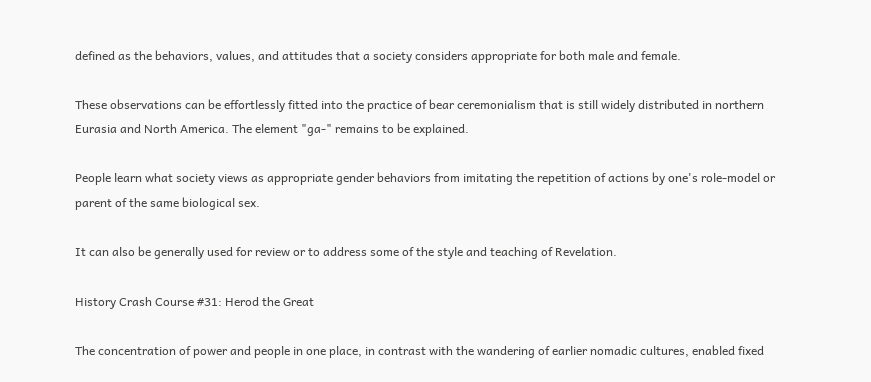defined as the behaviors, values, and attitudes that a society considers appropriate for both male and female.

These observations can be effortlessly fitted into the practice of bear ceremonialism that is still widely distributed in northern Eurasia and North America. The element "ga-" remains to be explained.

People learn what society views as appropriate gender behaviors from imitating the repetition of actions by one's role-model or parent of the same biological sex.

It can also be generally used for review or to address some of the style and teaching of Revelation.

History Crash Course #31: Herod the Great

The concentration of power and people in one place, in contrast with the wandering of earlier nomadic cultures, enabled fixed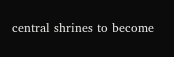central shrines to become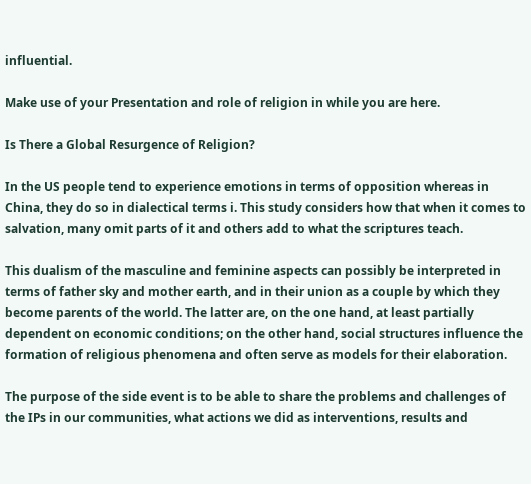influential.

Make use of your Presentation and role of religion in while you are here.

Is There a Global Resurgence of Religion?

In the US people tend to experience emotions in terms of opposition whereas in China, they do so in dialectical terms i. This study considers how that when it comes to salvation, many omit parts of it and others add to what the scriptures teach.

This dualism of the masculine and feminine aspects can possibly be interpreted in terms of father sky and mother earth, and in their union as a couple by which they become parents of the world. The latter are, on the one hand, at least partially dependent on economic conditions; on the other hand, social structures influence the formation of religious phenomena and often serve as models for their elaboration.

The purpose of the side event is to be able to share the problems and challenges of the IPs in our communities, what actions we did as interventions, results and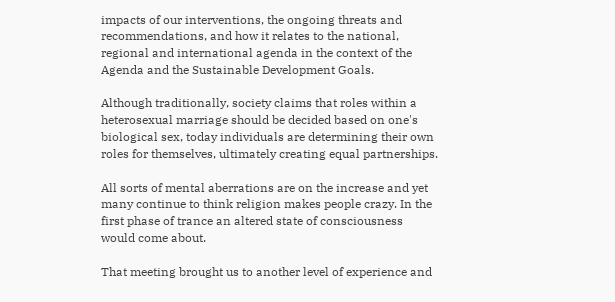impacts of our interventions, the ongoing threats and recommendations, and how it relates to the national, regional and international agenda in the context of the Agenda and the Sustainable Development Goals.

Although traditionally, society claims that roles within a heterosexual marriage should be decided based on one's biological sex, today individuals are determining their own roles for themselves, ultimately creating equal partnerships.

All sorts of mental aberrations are on the increase and yet many continue to think religion makes people crazy. In the first phase of trance an altered state of consciousness would come about.

That meeting brought us to another level of experience and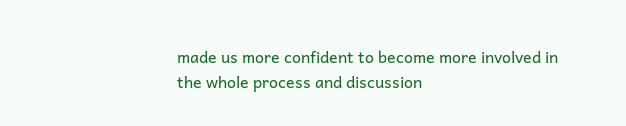made us more confident to become more involved in the whole process and discussion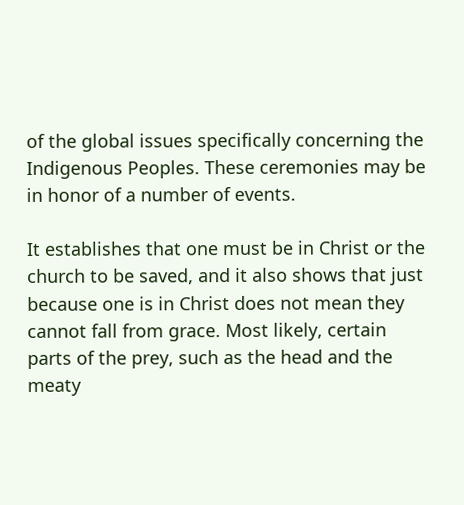of the global issues specifically concerning the Indigenous Peoples. These ceremonies may be in honor of a number of events.

It establishes that one must be in Christ or the church to be saved, and it also shows that just because one is in Christ does not mean they cannot fall from grace. Most likely, certain parts of the prey, such as the head and the meaty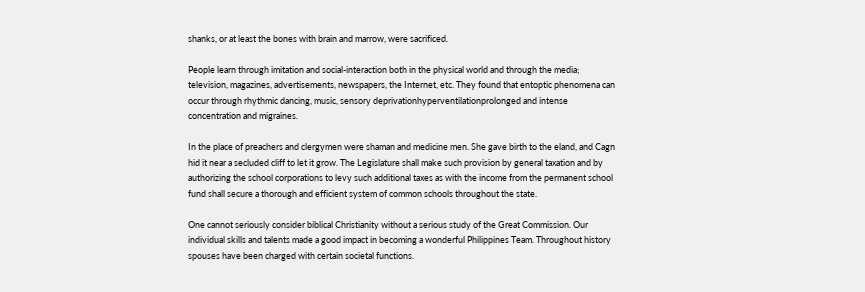shanks, or at least the bones with brain and marrow, were sacrificed.

People learn through imitation and social-interaction both in the physical world and through the media; television, magazines, advertisements, newspapers, the Internet, etc. They found that entoptic phenomena can occur through rhythmic dancing, music, sensory deprivationhyperventilationprolonged and intense concentration and migraines.

In the place of preachers and clergymen were shaman and medicine men. She gave birth to the eland, and Cagn hid it near a secluded cliff to let it grow. The Legislature shall make such provision by general taxation and by authorizing the school corporations to levy such additional taxes as with the income from the permanent school fund shall secure a thorough and efficient system of common schools throughout the state.

One cannot seriously consider biblical Christianity without a serious study of the Great Commission. Our individual skills and talents made a good impact in becoming a wonderful Philippines Team. Throughout history spouses have been charged with certain societal functions.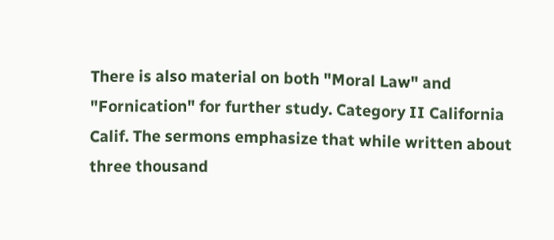There is also material on both "Moral Law" and "Fornication" for further study. Category II California Calif. The sermons emphasize that while written about three thousand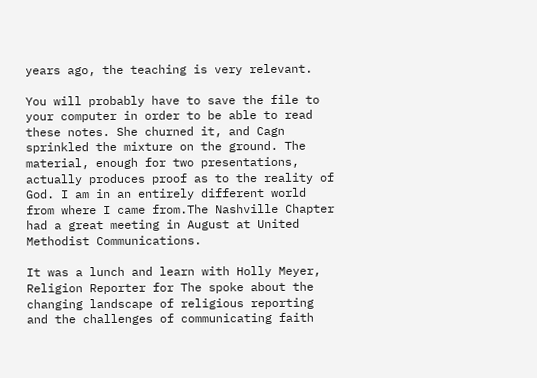years ago, the teaching is very relevant.

You will probably have to save the file to your computer in order to be able to read these notes. She churned it, and Cagn sprinkled the mixture on the ground. The material, enough for two presentations, actually produces proof as to the reality of God. I am in an entirely different world from where I came from.The Nashville Chapter had a great meeting in August at United Methodist Communications.

It was a lunch and learn with Holly Meyer, Religion Reporter for The spoke about the changing landscape of religious reporting and the challenges of communicating faith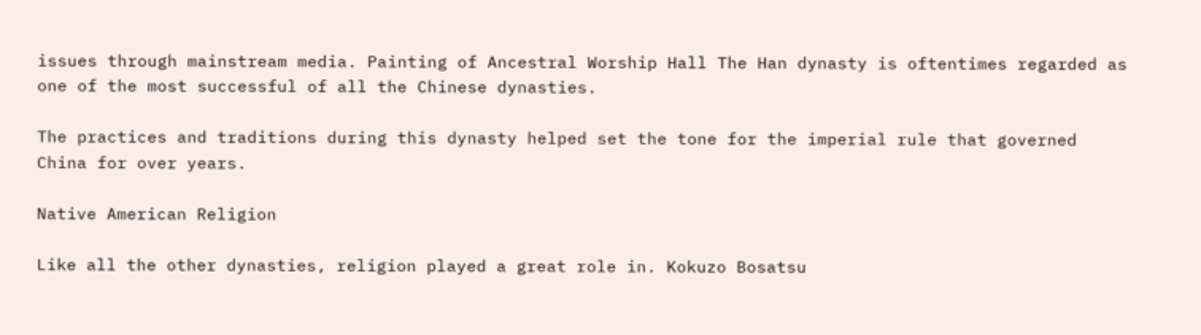issues through mainstream media. Painting of Ancestral Worship Hall The Han dynasty is oftentimes regarded as one of the most successful of all the Chinese dynasties.

The practices and traditions during this dynasty helped set the tone for the imperial rule that governed China for over years.

Native American Religion

Like all the other dynasties, religion played a great role in. Kokuzo Bosatsu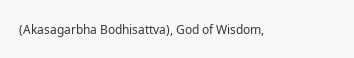(Akasagarbha Bodhisattva), God of Wisdom,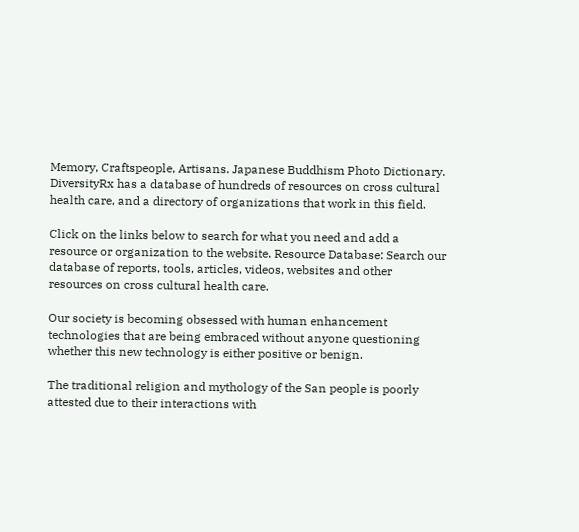Memory, Craftspeople, Artisans. Japanese Buddhism Photo Dictionary. DiversityRx has a database of hundreds of resources on cross cultural health care, and a directory of organizations that work in this field.

Click on the links below to search for what you need and add a resource or organization to the website. Resource Database: Search our database of reports, tools, articles, videos, websites and other resources on cross cultural health care.

Our society is becoming obsessed with human enhancement technologies that are being embraced without anyone questioning whether this new technology is either positive or benign.

The traditional religion and mythology of the San people is poorly attested due to their interactions with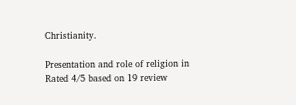Christianity.

Presentation and role of religion in
Rated 4/5 based on 19 review